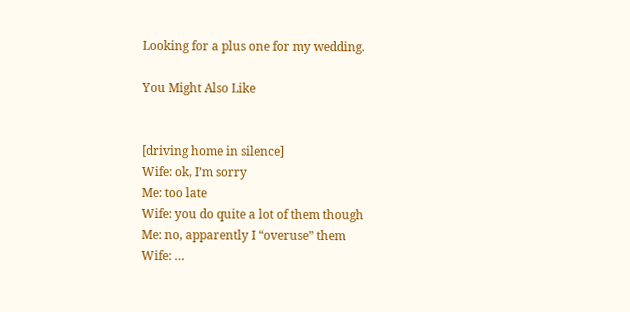Looking for a plus one for my wedding.

You Might Also Like


[driving home in silence]
Wife: ok, I’m sorry
Me: too late
Wife: you do quite a lot of them though
Me: no, apparently I “overuse” them
Wife: …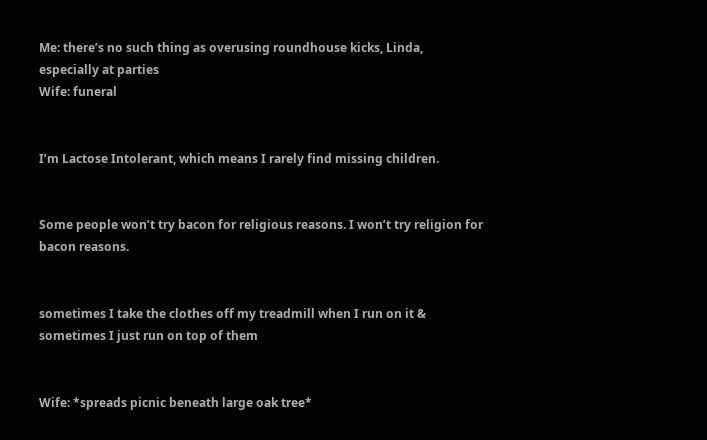Me: there’s no such thing as overusing roundhouse kicks, Linda, especially at parties
Wife: funeral


I’m Lactose Intolerant, which means I rarely find missing children.


Some people won’t try bacon for religious reasons. I won’t try religion for bacon reasons.


sometimes I take the clothes off my treadmill when I run on it & sometimes I just run on top of them


Wife: *spreads picnic beneath large oak tree*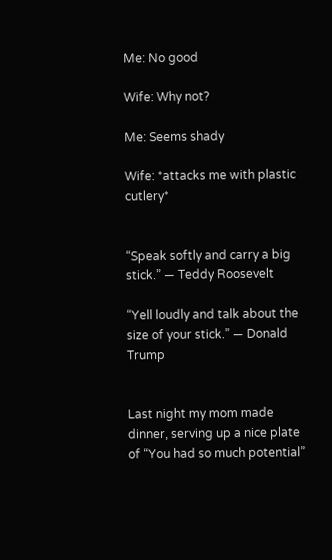Me: No good

Wife: Why not?

Me: Seems shady

Wife: *attacks me with plastic cutlery*


“Speak softly and carry a big stick.” — Teddy Roosevelt

“Yell loudly and talk about the size of your stick.” — Donald Trump


Last night my mom made dinner, serving up a nice plate of “You had so much potential”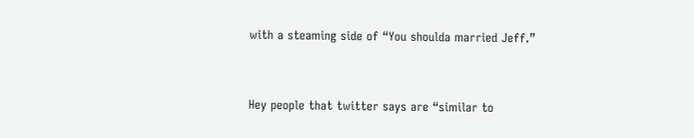with a steaming side of “You shoulda married Jeff.”


Hey people that twitter says are “similar to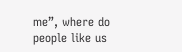me”, where do people like us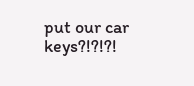put our car keys?!?!?!